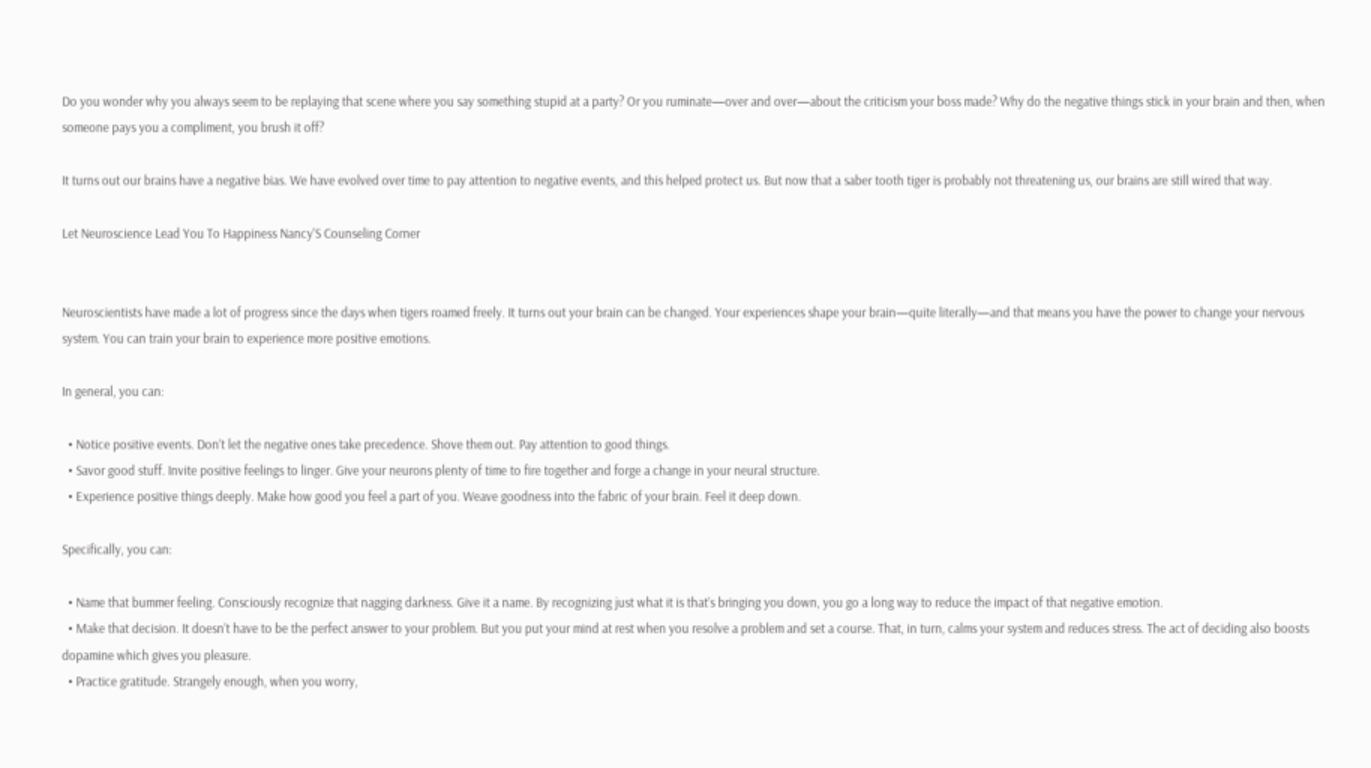Do you wonder why you always seem to be replaying that scene where you say something stupid at a party? Or you ruminate—over and over—about the criticism your boss made? Why do the negative things stick in your brain and then, when someone pays you a compliment, you brush it off?

It turns out our brains have a negative bias. We have evolved over time to pay attention to negative events, and this helped protect us. But now that a saber tooth tiger is probably not threatening us, our brains are still wired that way.

Let Neuroscience Lead You To Happiness Nancy'S Counseling Corner


Neuroscientists have made a lot of progress since the days when tigers roamed freely. It turns out your brain can be changed. Your experiences shape your brain—quite literally—and that means you have the power to change your nervous system. You can train your brain to experience more positive emotions.

In general, you can:

  • Notice positive events. Don’t let the negative ones take precedence. Shove them out. Pay attention to good things.
  • Savor good stuff. Invite positive feelings to linger. Give your neurons plenty of time to fire together and forge a change in your neural structure.
  • Experience positive things deeply. Make how good you feel a part of you. Weave goodness into the fabric of your brain. Feel it deep down.

Specifically, you can:

  • Name that bummer feeling. Consciously recognize that nagging darkness. Give it a name. By recognizing just what it is that’s bringing you down, you go a long way to reduce the impact of that negative emotion.
  • Make that decision. It doesn’t have to be the perfect answer to your problem. But you put your mind at rest when you resolve a problem and set a course. That, in turn, calms your system and reduces stress. The act of deciding also boosts dopamine which gives you pleasure.
  • Practice gratitude. Strangely enough, when you worry,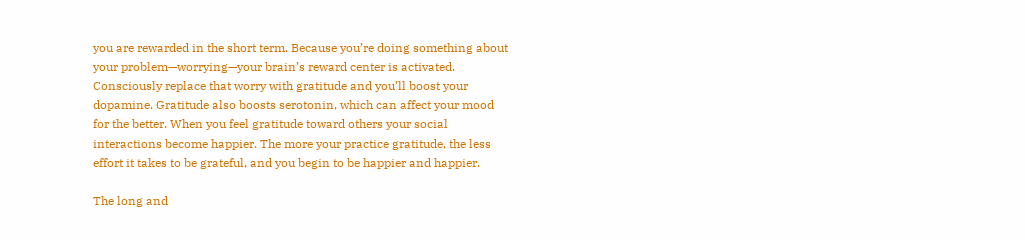you are rewarded in the short term. Because you’re doing something about your problem—worrying—your brain’s reward center is activated. Consciously replace that worry with gratitude and you’ll boost your dopamine. Gratitude also boosts serotonin, which can affect your mood for the better. When you feel gratitude toward others your social interactions become happier. The more your practice gratitude, the less effort it takes to be grateful, and you begin to be happier and happier.

The long and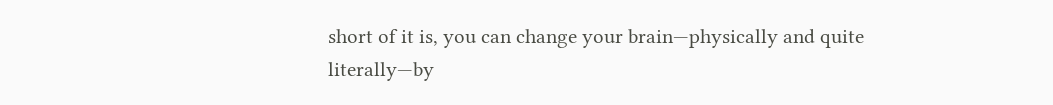short of it is, you can change your brain—physically and quite literally—by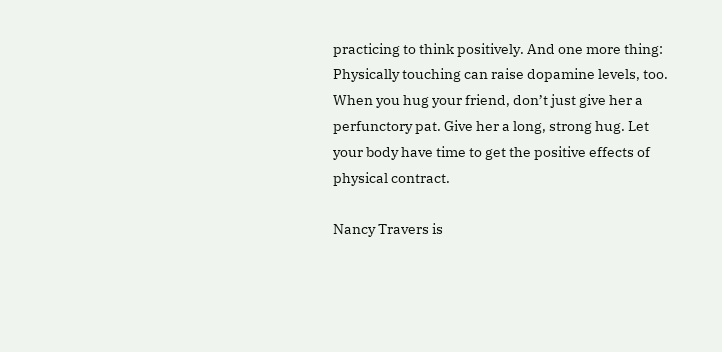practicing to think positively. And one more thing: Physically touching can raise dopamine levels, too. When you hug your friend, don’t just give her a perfunctory pat. Give her a long, strong hug. Let your body have time to get the positive effects of physical contract.

Nancy Travers is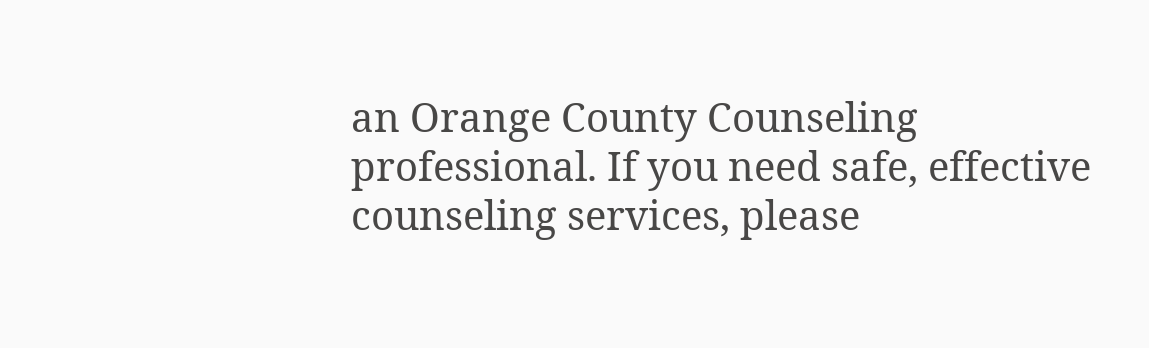an Orange County Counseling professional. If you need safe, effective counseling services, please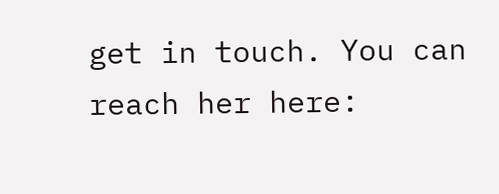get in touch. You can reach her here: